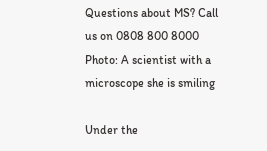Questions about MS? Call us on 0808 800 8000
Photo: A scientist with a microscope she is smiling

Under the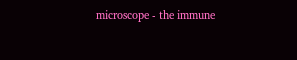microscope - the immune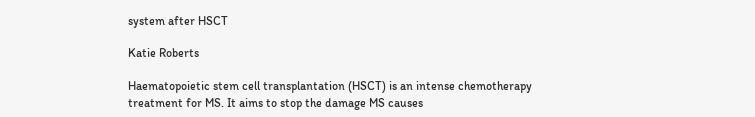system after HSCT

Katie Roberts

Haematopoietic stem cell transplantation (HSCT) is an intense chemotherapy treatment for MS. It aims to stop the damage MS causes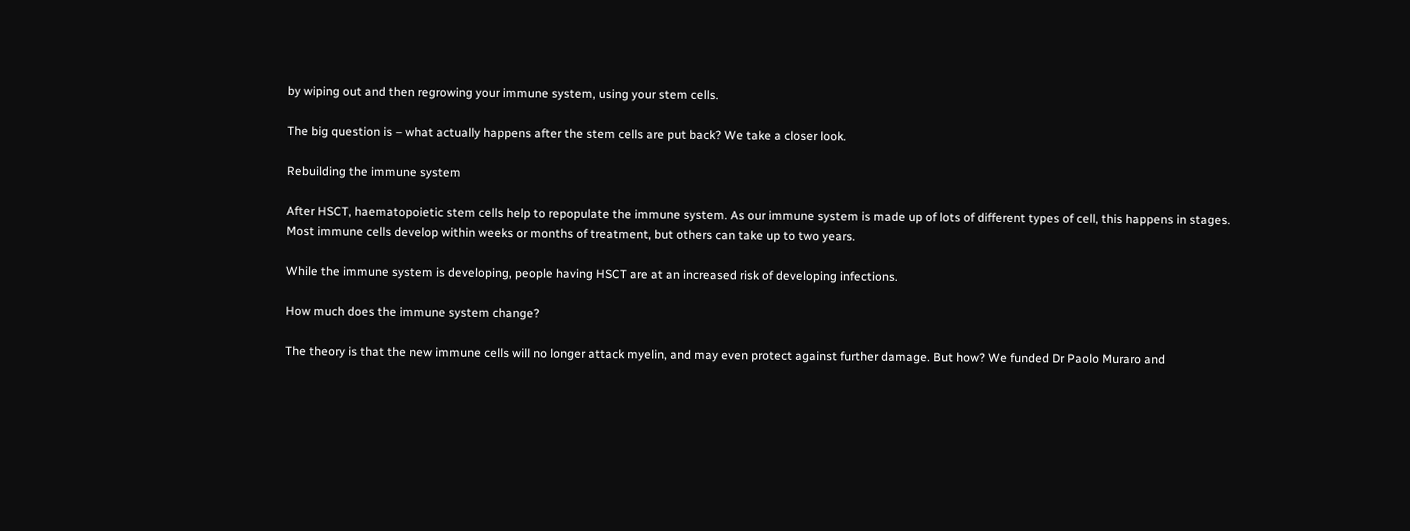by wiping out and then regrowing your immune system, using your stem cells.

The big question is – what actually happens after the stem cells are put back? We take a closer look.

Rebuilding the immune system

After HSCT, haematopoietic stem cells help to repopulate the immune system. As our immune system is made up of lots of different types of cell, this happens in stages. Most immune cells develop within weeks or months of treatment, but others can take up to two years.

While the immune system is developing, people having HSCT are at an increased risk of developing infections.

How much does the immune system change?

The theory is that the new immune cells will no longer attack myelin, and may even protect against further damage. But how? We funded Dr Paolo Muraro and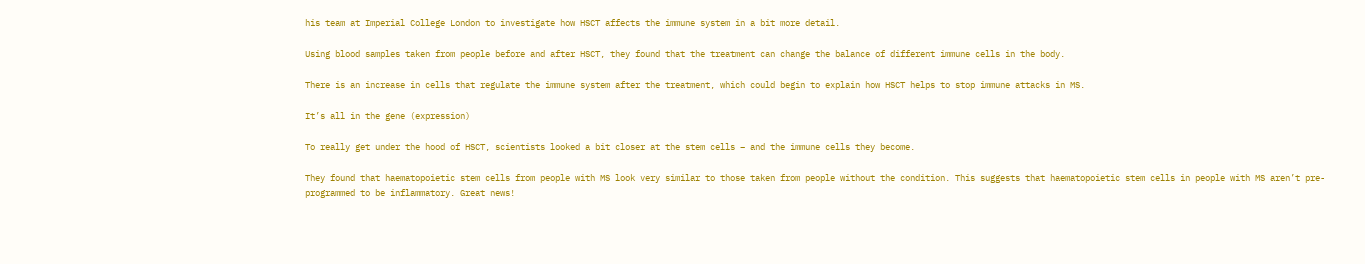his team at Imperial College London to investigate how HSCT affects the immune system in a bit more detail.

Using blood samples taken from people before and after HSCT, they found that the treatment can change the balance of different immune cells in the body.

There is an increase in cells that regulate the immune system after the treatment, which could begin to explain how HSCT helps to stop immune attacks in MS.

It’s all in the gene (expression)

To really get under the hood of HSCT, scientists looked a bit closer at the stem cells – and the immune cells they become.

They found that haematopoietic stem cells from people with MS look very similar to those taken from people without the condition. This suggests that haematopoietic stem cells in people with MS aren’t pre-programmed to be inflammatory. Great news!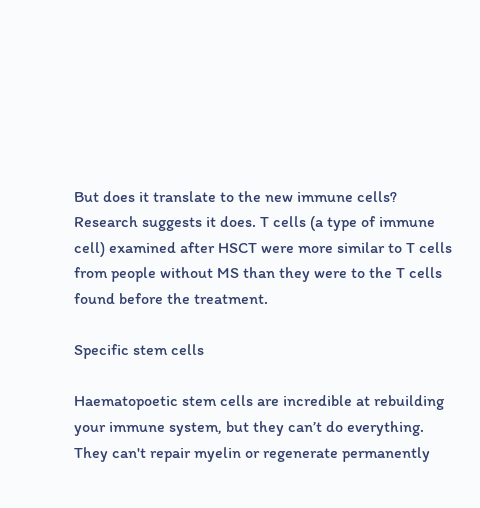But does it translate to the new immune cells? Research suggests it does. T cells (a type of immune cell) examined after HSCT were more similar to T cells from people without MS than they were to the T cells found before the treatment.

Specific stem cells

Haematopoetic stem cells are incredible at rebuilding your immune system, but they can’t do everything. They can't repair myelin or regenerate permanently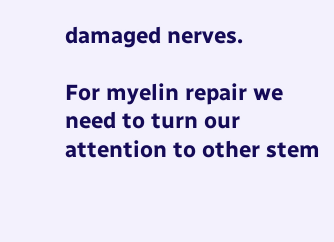damaged nerves.

For myelin repair we need to turn our attention to other stem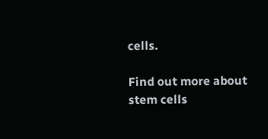cells.

Find out more about stem cells